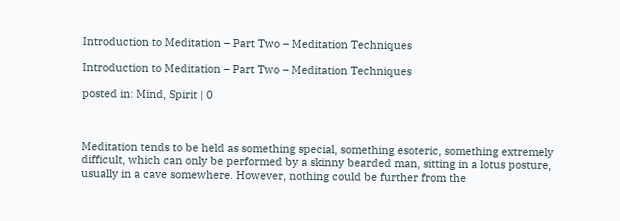Introduction to Meditation – Part Two – Meditation Techniques

Introduction to Meditation – Part Two – Meditation Techniques

posted in: Mind, Spirit | 0



Meditation tends to be held as something special, something esoteric, something extremely difficult, which can only be performed by a skinny bearded man, sitting in a lotus posture, usually in a cave somewhere. However, nothing could be further from the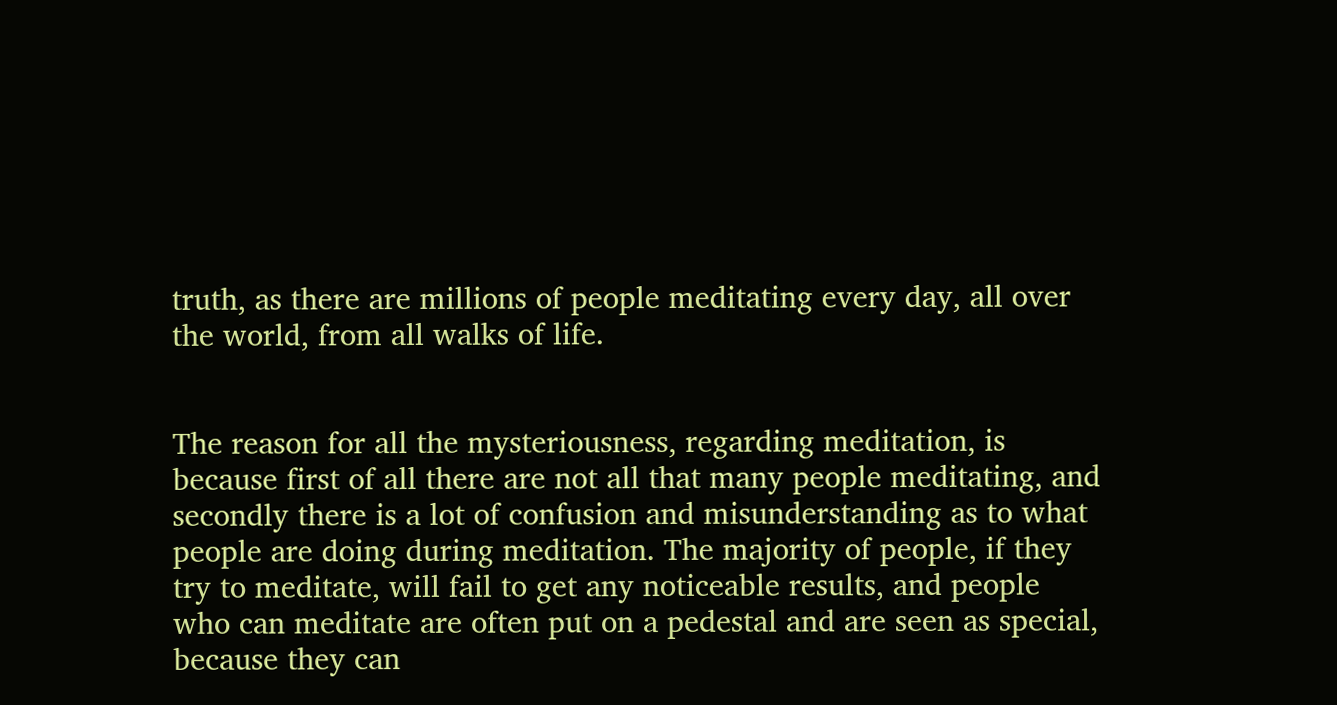truth, as there are millions of people meditating every day, all over the world, from all walks of life.


The reason for all the mysteriousness, regarding meditation, is because first of all there are not all that many people meditating, and secondly there is a lot of confusion and misunderstanding as to what people are doing during meditation. The majority of people, if they try to meditate, will fail to get any noticeable results, and people who can meditate are often put on a pedestal and are seen as special, because they can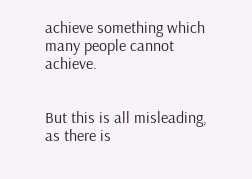achieve something which many people cannot achieve.


But this is all misleading, as there is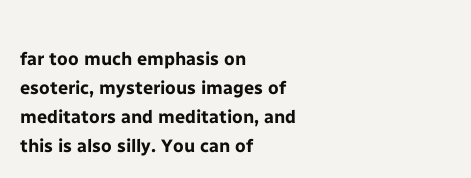far too much emphasis on esoteric, mysterious images of meditators and meditation, and this is also silly. You can of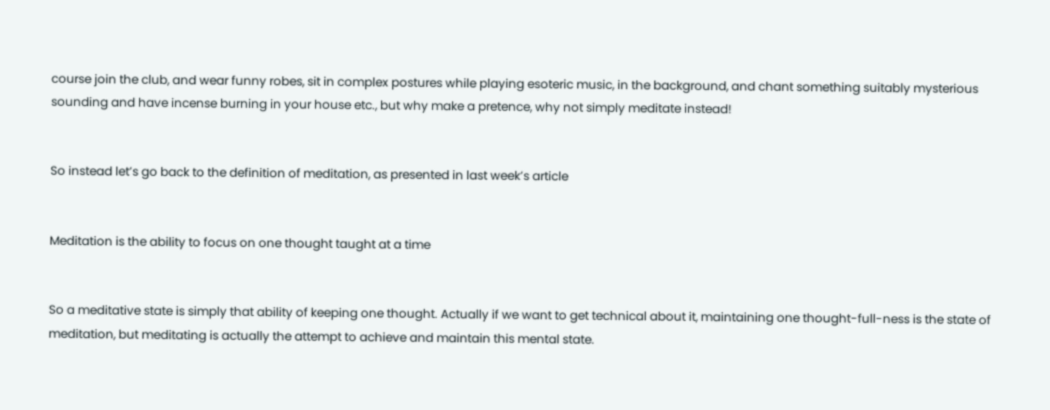course join the club, and wear funny robes, sit in complex postures while playing esoteric music, in the background, and chant something suitably mysterious sounding and have incense burning in your house etc., but why make a pretence, why not simply meditate instead!


So instead let’s go back to the definition of meditation, as presented in last week’s article


Meditation is the ability to focus on one thought taught at a time


So a meditative state is simply that ability of keeping one thought. Actually if we want to get technical about it, maintaining one thought-full-ness is the state of meditation, but meditating is actually the attempt to achieve and maintain this mental state.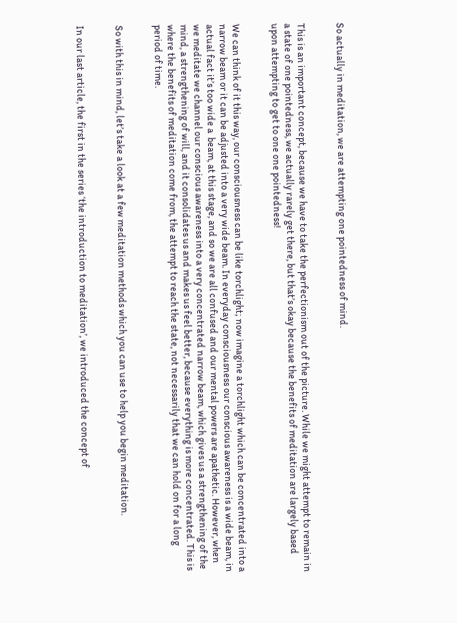So actually in meditation, we are attempting one pointedness of mind.


This is an important concept, because we have to take the perfectionism out of the picture. While we might attempt to remain in a state of one pointedness, we actually rarely get there, but that’s okay because the benefits of meditation are largely based upon attempting to get to one one pointedness!


We can think of it this way, our consciousness can be like torchlight; now imagine a torchlight which can be concentrated into a narrow beam or it can be adjusted into a very wide beam. In everyday consciousness our conscious awareness is a wide beam, in actual fact it’s too wide a  beam, at this stage, and so we are all confused and our mental powers are apathetic. However, when we meditate we channel our conscious awareness into a very concentrated narrow beam, which gives us a strengthening of the mind, a strengthening of will, and it consolidates us and makes us feel better, because everything is more concentrated. This is where the benefits of meditation come from, the attempt to reach the state, not necessarily that we can hold on for a long period of time.


So with this in mind, let’s take a look at a few meditation methods which you can use to help you begin meditation.


In our last article, the first in the series ‘the introduction to meditation’, we introduced the concept of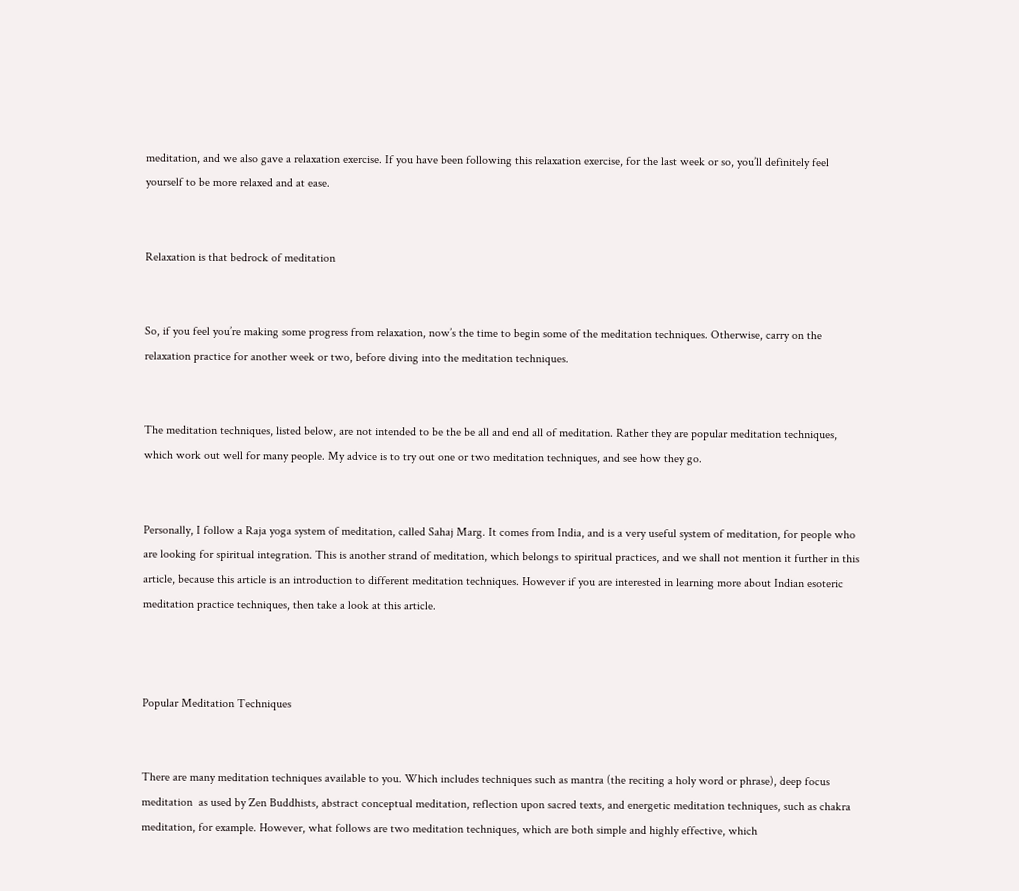meditation, and we also gave a relaxation exercise. If you have been following this relaxation exercise, for the last week or so, you’ll definitely feel yourself to be more relaxed and at ease.


Relaxation is that bedrock of meditation


So, if you feel you’re making some progress from relaxation, now’s the time to begin some of the meditation techniques. Otherwise, carry on the relaxation practice for another week or two, before diving into the meditation techniques.


The meditation techniques, listed below, are not intended to be the be all and end all of meditation. Rather they are popular meditation techniques, which work out well for many people. My advice is to try out one or two meditation techniques, and see how they go.


Personally, I follow a Raja yoga system of meditation, called Sahaj Marg. It comes from India, and is a very useful system of meditation, for people who are looking for spiritual integration. This is another strand of meditation, which belongs to spiritual practices, and we shall not mention it further in this article, because this article is an introduction to different meditation techniques. However if you are interested in learning more about Indian esoteric meditation practice techniques, then take a look at this article.



Popular Meditation Techniques


There are many meditation techniques available to you. Which includes techniques such as mantra (the reciting a holy word or phrase), deep focus meditation  as used by Zen Buddhists, abstract conceptual meditation, reflection upon sacred texts, and energetic meditation techniques, such as chakra meditation, for example. However, what follows are two meditation techniques, which are both simple and highly effective, which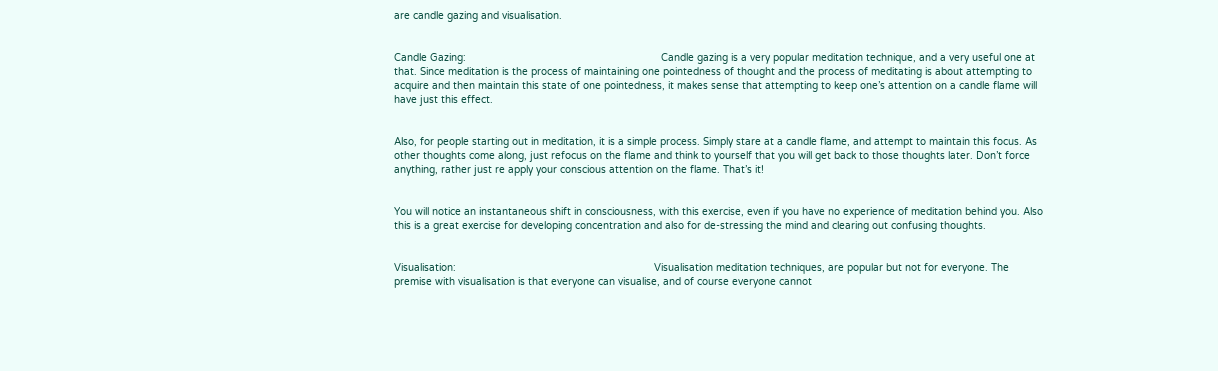are candle gazing and visualisation.


Candle Gazing:                                                                 Candle gazing is a very popular meditation technique, and a very useful one at that. Since meditation is the process of maintaining one pointedness of thought and the process of meditating is about attempting to acquire and then maintain this state of one pointedness, it makes sense that attempting to keep one’s attention on a candle flame will have just this effect.


Also, for people starting out in meditation, it is a simple process. Simply stare at a candle flame, and attempt to maintain this focus. As other thoughts come along, just refocus on the flame and think to yourself that you will get back to those thoughts later. Don’t force anything, rather just re apply your conscious attention on the flame. That’s it!


You will notice an instantaneous shift in consciousness, with this exercise, even if you have no experience of meditation behind you. Also this is a great exercise for developing concentration and also for de-stressing the mind and clearing out confusing thoughts.


Visualisation:                                                                  Visualisation meditation techniques, are popular but not for everyone. The premise with visualisation is that everyone can visualise, and of course everyone cannot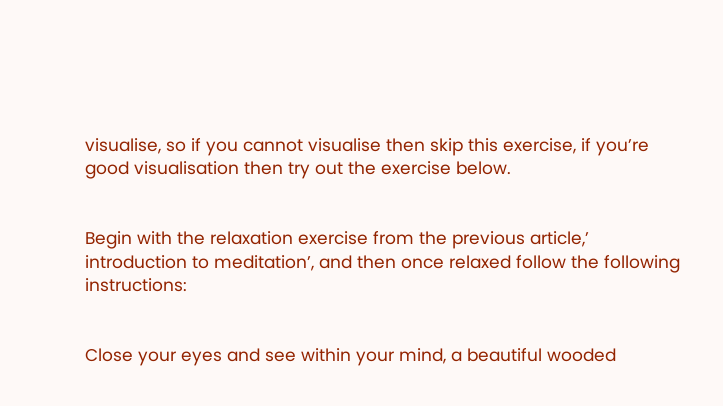visualise, so if you cannot visualise then skip this exercise, if you’re good visualisation then try out the exercise below.


Begin with the relaxation exercise from the previous article,’ introduction to meditation’, and then once relaxed follow the following instructions:


Close your eyes and see within your mind, a beautiful wooded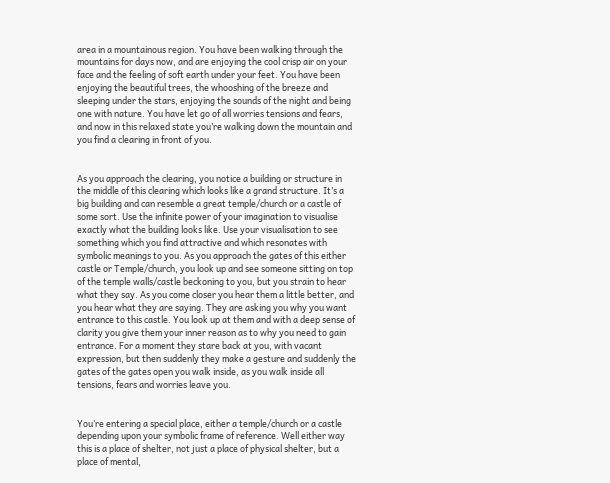area in a mountainous region. You have been walking through the mountains for days now, and are enjoying the cool crisp air on your face and the feeling of soft earth under your feet. You have been enjoying the beautiful trees, the whooshing of the breeze and sleeping under the stars, enjoying the sounds of the night and being one with nature. You have let go of all worries tensions and fears, and now in this relaxed state you’re walking down the mountain and you find a clearing in front of you.


As you approach the clearing, you notice a building or structure in the middle of this clearing which looks like a grand structure. It’s a big building and can resemble a great temple/church or a castle of some sort. Use the infinite power of your imagination to visualise exactly what the building looks like. Use your visualisation to see something which you find attractive and which resonates with symbolic meanings to you. As you approach the gates of this either castle or Temple/church, you look up and see someone sitting on top of the temple walls/castle beckoning to you, but you strain to hear what they say. As you come closer you hear them a little better, and you hear what they are saying. They are asking you why you want entrance to this castle. You look up at them and with a deep sense of clarity you give them your inner reason as to why you need to gain entrance. For a moment they stare back at you, with vacant expression, but then suddenly they make a gesture and suddenly the gates of the gates open you walk inside, as you walk inside all tensions, fears and worries leave you.


You’re entering a special place, either a temple/church or a castle depending upon your symbolic frame of reference. Well either way this is a place of shelter, not just a place of physical shelter, but a place of mental,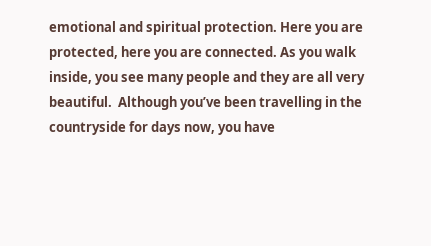emotional and spiritual protection. Here you are protected, here you are connected. As you walk inside, you see many people and they are all very beautiful.  Although you’ve been travelling in the countryside for days now, you have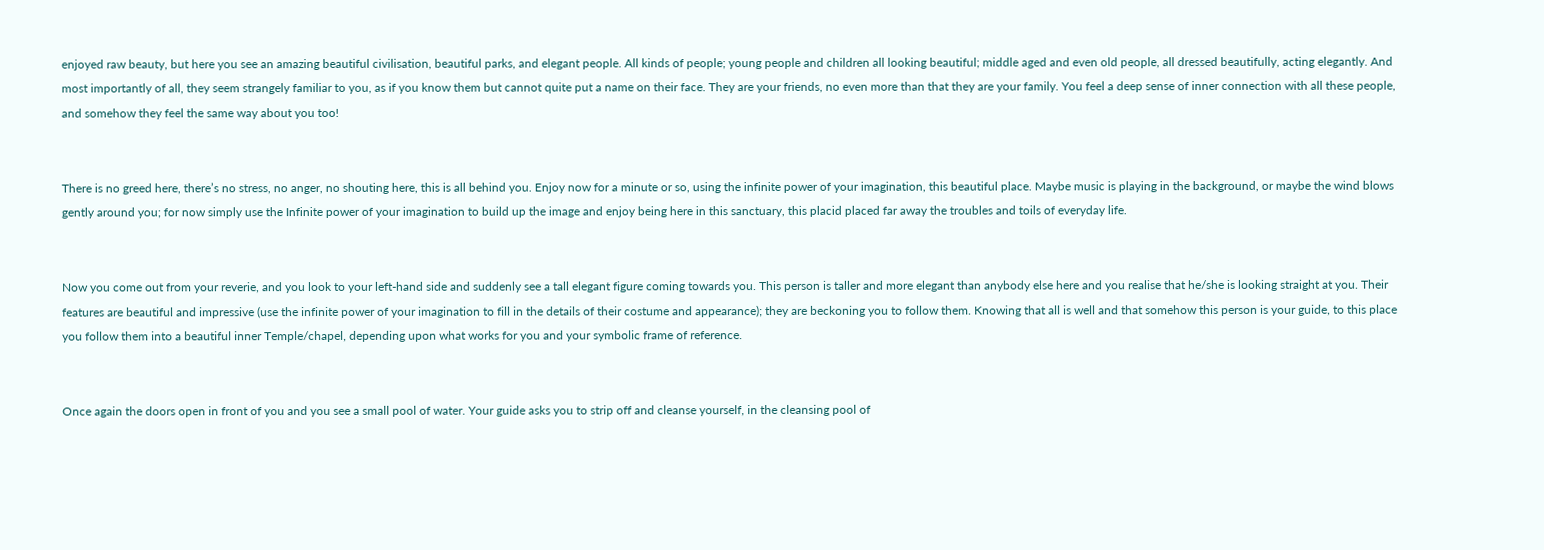enjoyed raw beauty, but here you see an amazing beautiful civilisation, beautiful parks, and elegant people. All kinds of people; young people and children all looking beautiful; middle aged and even old people, all dressed beautifully, acting elegantly. And most importantly of all, they seem strangely familiar to you, as if you know them but cannot quite put a name on their face. They are your friends, no even more than that they are your family. You feel a deep sense of inner connection with all these people, and somehow they feel the same way about you too!


There is no greed here, there’s no stress, no anger, no shouting here, this is all behind you. Enjoy now for a minute or so, using the infinite power of your imagination, this beautiful place. Maybe music is playing in the background, or maybe the wind blows gently around you; for now simply use the Infinite power of your imagination to build up the image and enjoy being here in this sanctuary, this placid placed far away the troubles and toils of everyday life.


Now you come out from your reverie, and you look to your left-hand side and suddenly see a tall elegant figure coming towards you. This person is taller and more elegant than anybody else here and you realise that he/she is looking straight at you. Their features are beautiful and impressive (use the infinite power of your imagination to fill in the details of their costume and appearance); they are beckoning you to follow them. Knowing that all is well and that somehow this person is your guide, to this place you follow them into a beautiful inner Temple/chapel, depending upon what works for you and your symbolic frame of reference.


Once again the doors open in front of you and you see a small pool of water. Your guide asks you to strip off and cleanse yourself, in the cleansing pool of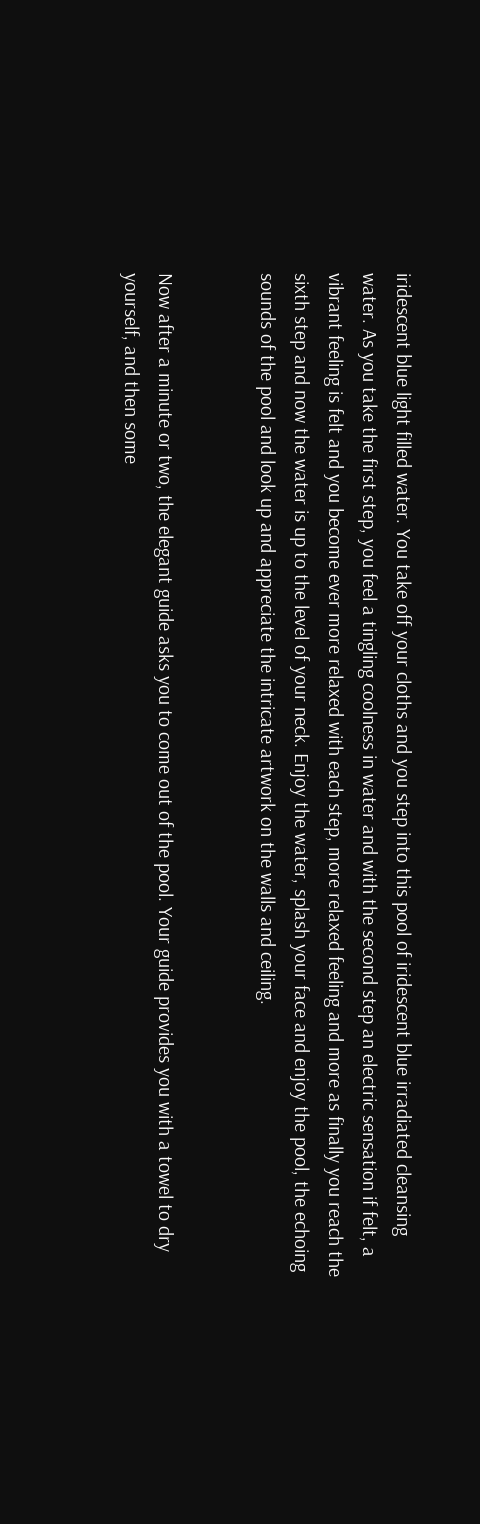iridescent blue light filled water. You take off your cloths and you step into this pool of iridescent blue irradiated cleansing water. As you take the first step, you feel a tingling coolness in water and with the second step an electric sensation if felt, a vibrant feeling is felt and you become ever more relaxed with each step, more relaxed feeling and more as finally you reach the sixth step and now the water is up to the level of your neck. Enjoy the water, splash your face and enjoy the pool, the echoing sounds of the pool and look up and appreciate the intricate artwork on the walls and ceiling.


Now after a minute or two, the elegant guide asks you to come out of the pool. Your guide provides you with a towel to dry yourself, and then some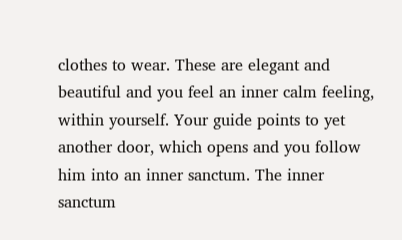clothes to wear. These are elegant and beautiful and you feel an inner calm feeling, within yourself. Your guide points to yet another door, which opens and you follow him into an inner sanctum. The inner sanctum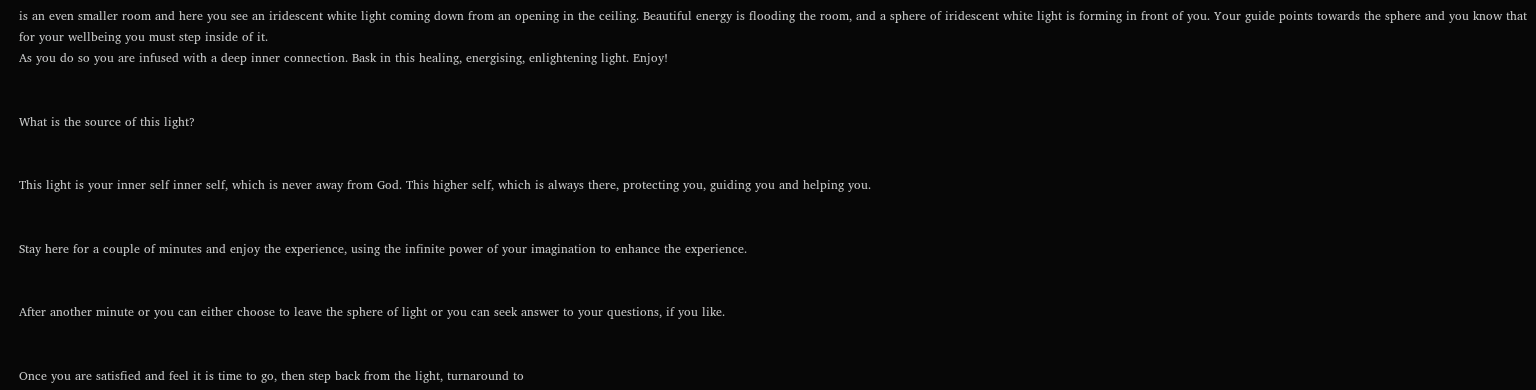is an even smaller room and here you see an iridescent white light coming down from an opening in the ceiling. Beautiful energy is flooding the room, and a sphere of iridescent white light is forming in front of you. Your guide points towards the sphere and you know that for your wellbeing you must step inside of it.
As you do so you are infused with a deep inner connection. Bask in this healing, energising, enlightening light. Enjoy!


What is the source of this light?


This light is your inner self inner self, which is never away from God. This higher self, which is always there, protecting you, guiding you and helping you.


Stay here for a couple of minutes and enjoy the experience, using the infinite power of your imagination to enhance the experience.


After another minute or you can either choose to leave the sphere of light or you can seek answer to your questions, if you like.


Once you are satisfied and feel it is time to go, then step back from the light, turnaround to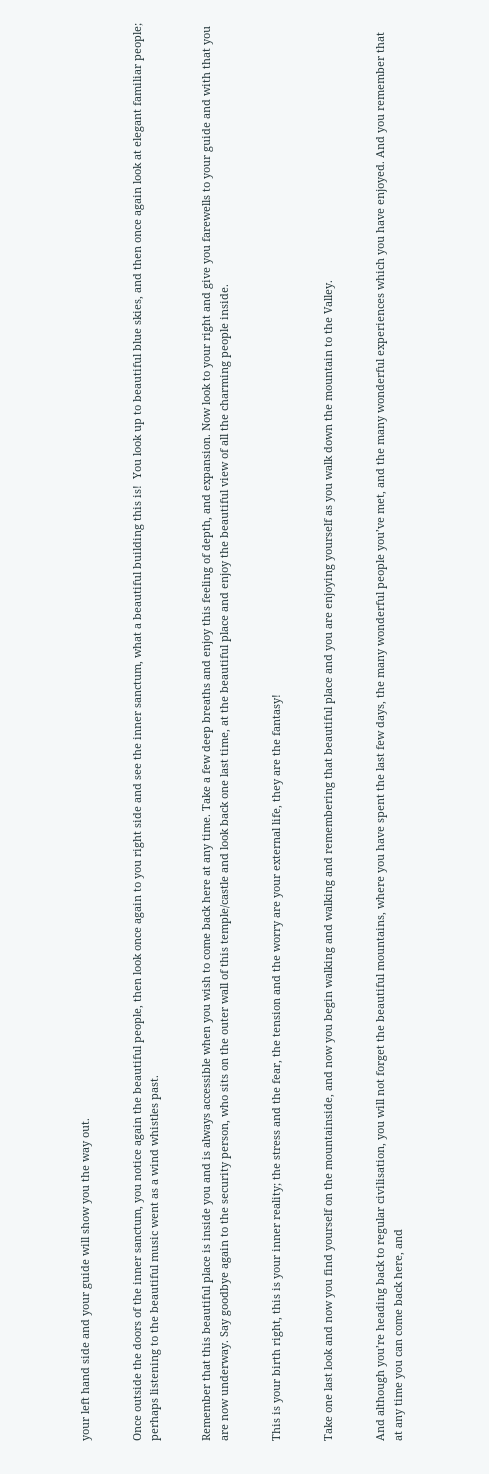your left hand side and your guide will show you the way out.


Once outside the doors of the inner sanctum, you notice again the beautiful people, then look once again to you right side and see the inner sanctum, what a beautiful building this is!  You look up to beautiful blue skies, and then once again look at elegant familiar people; perhaps listening to the beautiful music went as a wind whistles past.


Remember that this beautiful place is inside you and is always accessible when you wish to come back here at any time. Take a few deep breaths and enjoy this feeling of depth, and expansion. Now look to your right and give you farewells to your guide and with that you are now underway. Say goodbye again to the security person, who sits on the outer wall of this temple/castle and look back one last time, at the beautiful place and enjoy the beautiful view of all the charming people inside.


This is your birth right, this is your inner reality; the stress and the fear, the tension and the worry are your external life, they are the fantasy!


Take one last look and now you find yourself on the mountainside, and now you begin walking and walking and remembering that beautiful place and you are enjoying yourself as you walk down the mountain to the Valley.


And although you’re heading back to regular civilisation, you will not forget the beautiful mountains, where you have spent the last few days, the many wonderful people you’ve met, and the many wonderful experiences which you have enjoyed. And you remember that at any time you can come back here, and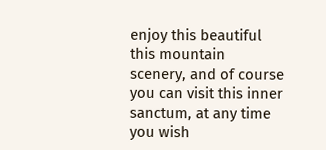enjoy this beautiful this mountain scenery, and of course you can visit this inner sanctum, at any time you wish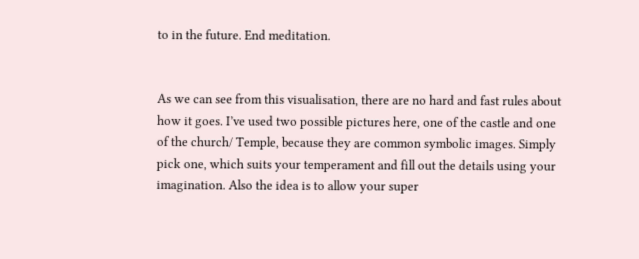to in the future. End meditation.


As we can see from this visualisation, there are no hard and fast rules about how it goes. I’ve used two possible pictures here, one of the castle and one of the church/ Temple, because they are common symbolic images. Simply pick one, which suits your temperament and fill out the details using your imagination. Also the idea is to allow your super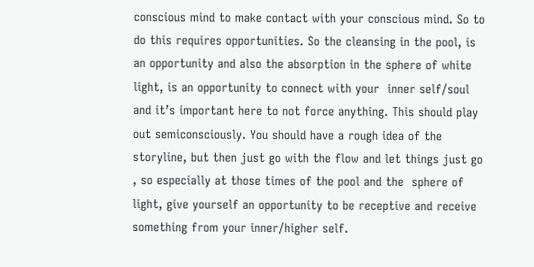conscious mind to make contact with your conscious mind. So to do this requires opportunities. So the cleansing in the pool, is an opportunity and also the absorption in the sphere of white light, is an opportunity to connect with your  inner self/soul and it’s important here to not force anything. This should play out semiconsciously. You should have a rough idea of the storyline, but then just go with the flow and let things just go , so especially at those times of the pool and the  sphere of light, give yourself an opportunity to be receptive and receive something from your inner/higher self.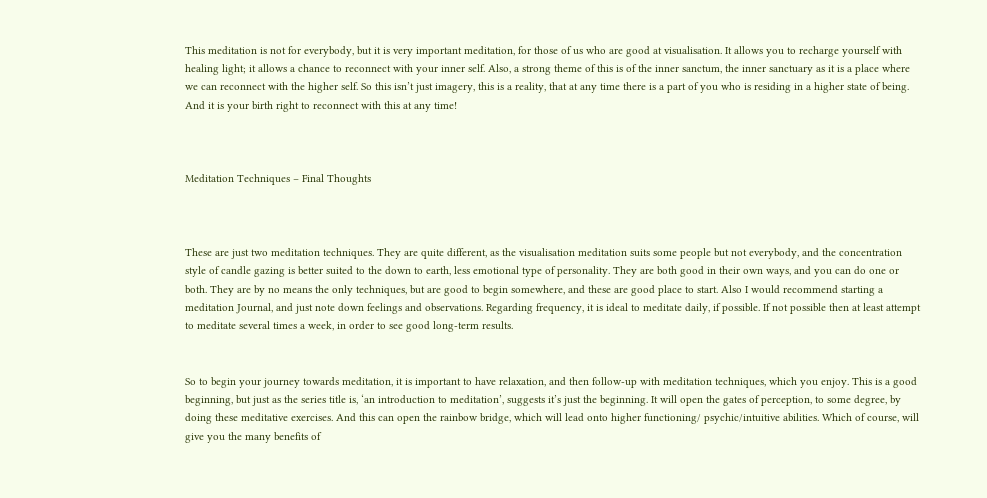This meditation is not for everybody, but it is very important meditation, for those of us who are good at visualisation. It allows you to recharge yourself with healing light; it allows a chance to reconnect with your inner self. Also, a strong theme of this is of the inner sanctum, the inner sanctuary as it is a place where we can reconnect with the higher self. So this isn’t just imagery, this is a reality, that at any time there is a part of you who is residing in a higher state of being. And it is your birth right to reconnect with this at any time!



Meditation Techniques – Final Thoughts



These are just two meditation techniques. They are quite different, as the visualisation meditation suits some people but not everybody, and the concentration style of candle gazing is better suited to the down to earth, less emotional type of personality. They are both good in their own ways, and you can do one or both. They are by no means the only techniques, but are good to begin somewhere, and these are good place to start. Also I would recommend starting a meditation Journal, and just note down feelings and observations. Regarding frequency, it is ideal to meditate daily, if possible. If not possible then at least attempt to meditate several times a week, in order to see good long-term results.


So to begin your journey towards meditation, it is important to have relaxation, and then follow-up with meditation techniques, which you enjoy. This is a good beginning, but just as the series title is, ‘an introduction to meditation’, suggests it’s just the beginning. It will open the gates of perception, to some degree, by doing these meditative exercises. And this can open the rainbow bridge, which will lead onto higher functioning/ psychic/intuitive abilities. Which of course, will give you the many benefits of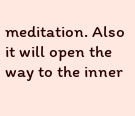meditation. Also it will open the way to the inner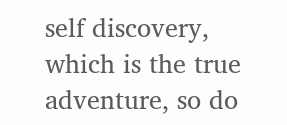self discovery, which is the true adventure, so do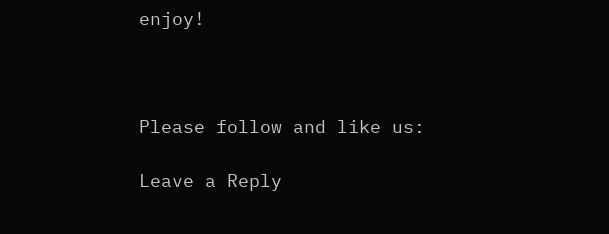enjoy!



Please follow and like us:

Leave a Reply